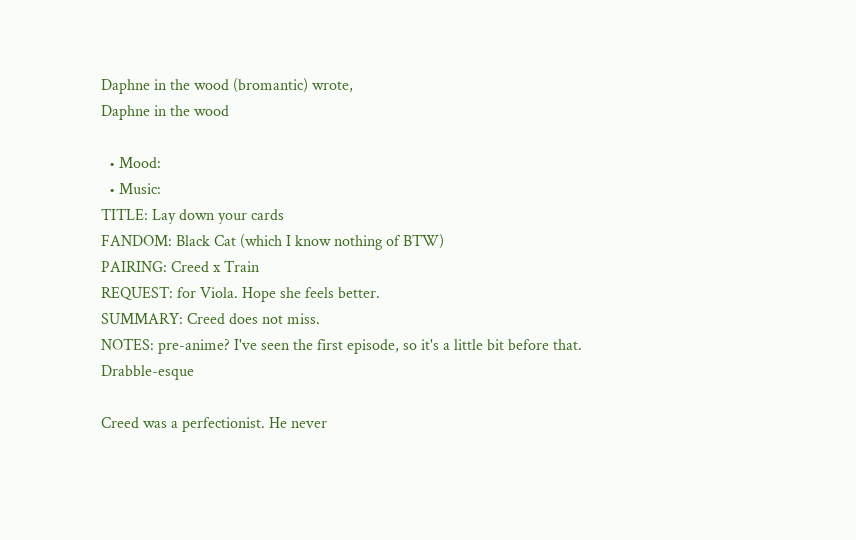Daphne in the wood (bromantic) wrote,
Daphne in the wood

  • Mood:
  • Music:
TITLE: Lay down your cards
FANDOM: Black Cat (which I know nothing of BTW)
PAIRING: Creed x Train
REQUEST: for Viola. Hope she feels better.
SUMMARY: Creed does not miss.
NOTES: pre-anime? I've seen the first episode, so it's a little bit before that. Drabble-esque

Creed was a perfectionist. He never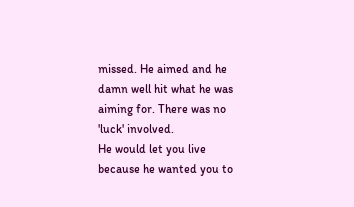missed. He aimed and he damn well hit what he was aiming for. There was no 'luck' involved.
He would let you live because he wanted you to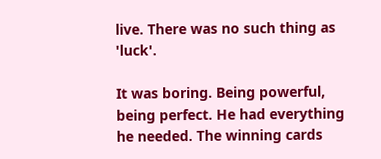live. There was no such thing as 'luck'.

It was boring. Being powerful, being perfect. He had everything he needed. The winning cards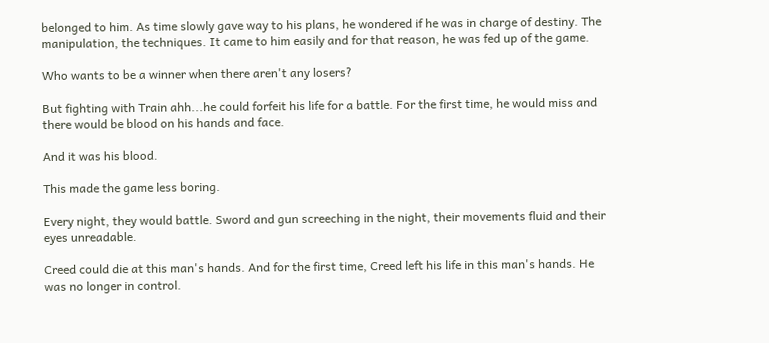belonged to him. As time slowly gave way to his plans, he wondered if he was in charge of destiny. The manipulation, the techniques. It came to him easily and for that reason, he was fed up of the game.

Who wants to be a winner when there aren't any losers?

But fighting with Train ahh...he could forfeit his life for a battle. For the first time, he would miss and there would be blood on his hands and face.

And it was his blood.

This made the game less boring.

Every night, they would battle. Sword and gun screeching in the night, their movements fluid and their eyes unreadable.

Creed could die at this man's hands. And for the first time, Creed left his life in this man's hands. He was no longer in control.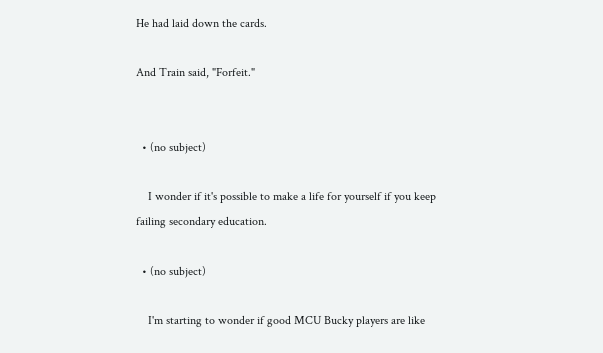He had laid down the cards.

And Train said, "Forfeit."


  • (no subject)

    I wonder if it's possible to make a life for yourself if you keep failing secondary education.

  • (no subject)

    I'm starting to wonder if good MCU Bucky players are like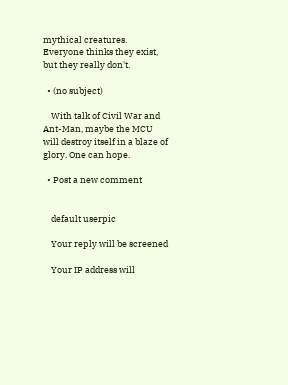mythical creatures. Everyone thinks they exist, but they really don't.

  • (no subject)

    With talk of Civil War and Ant-Man, maybe the MCU will destroy itself in a blaze of glory. One can hope.

  • Post a new comment


    default userpic

    Your reply will be screened

    Your IP address will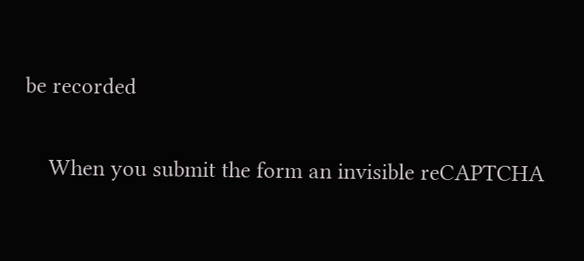be recorded

    When you submit the form an invisible reCAPTCHA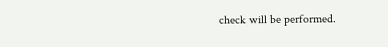check will be performed.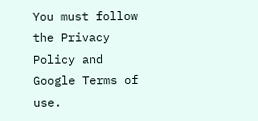You must follow the Privacy Policy and Google Terms of use.